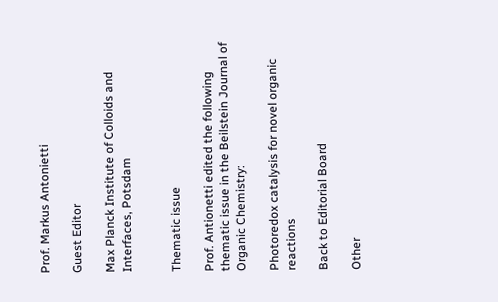Prof. Markus Antonietti

Guest Editor

Max Planck Institute of Colloids and Interfaces, Potsdam


Thematic issue

Prof. Antionetti edited the following thematic issue in the Beilstein Journal of Organic Chemistry:

Photoredox catalysis for novel organic reactions

Back to Editorial Board

Other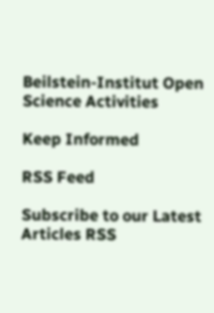Beilstein-Institut Open Science Activities

Keep Informed

RSS Feed

Subscribe to our Latest Articles RSS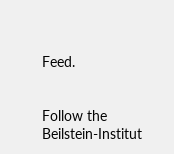Feed.


Follow the Beilstein-Institut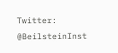Twitter: @BeilsteinInst